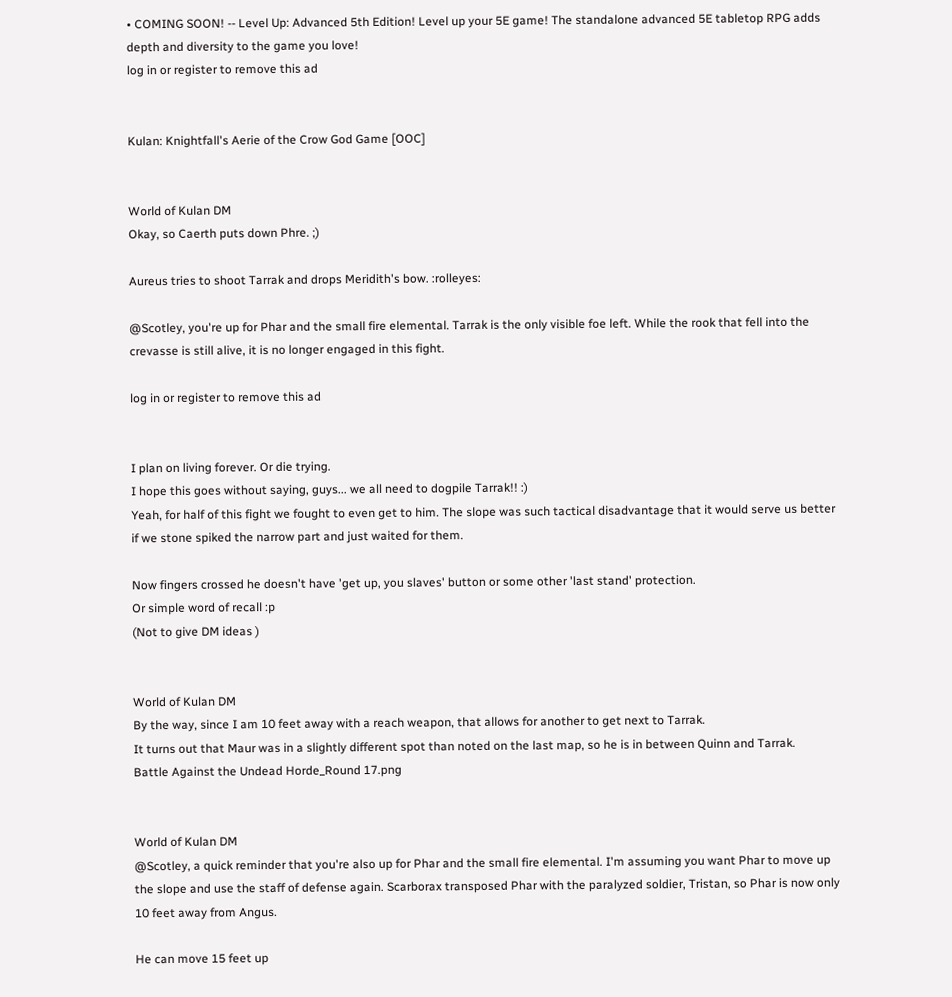• COMING SOON! -- Level Up: Advanced 5th Edition! Level up your 5E game! The standalone advanced 5E tabletop RPG adds depth and diversity to the game you love!
log in or register to remove this ad


Kulan: Knightfall's Aerie of the Crow God Game [OOC]


World of Kulan DM
Okay, so Caerth puts down Phre. ;)

Aureus tries to shoot Tarrak and drops Meridith's bow. :rolleyes:

@Scotley, you're up for Phar and the small fire elemental. Tarrak is the only visible foe left. While the rook that fell into the crevasse is still alive, it is no longer engaged in this fight.

log in or register to remove this ad


I plan on living forever. Or die trying.
I hope this goes without saying, guys... we all need to dogpile Tarrak!! :)
Yeah, for half of this fight we fought to even get to him. The slope was such tactical disadvantage that it would serve us better if we stone spiked the narrow part and just waited for them.

Now fingers crossed he doesn't have 'get up, you slaves' button or some other 'last stand' protection.
Or simple word of recall :p
(Not to give DM ideas )


World of Kulan DM
By the way, since I am 10 feet away with a reach weapon, that allows for another to get next to Tarrak.
It turns out that Maur was in a slightly different spot than noted on the last map, so he is in between Quinn and Tarrak.
Battle Against the Undead Horde_Round 17.png


World of Kulan DM
@Scotley, a quick reminder that you're also up for Phar and the small fire elemental. I'm assuming you want Phar to move up the slope and use the staff of defense again. Scarborax transposed Phar with the paralyzed soldier, Tristan, so Phar is now only 10 feet away from Angus.

He can move 15 feet up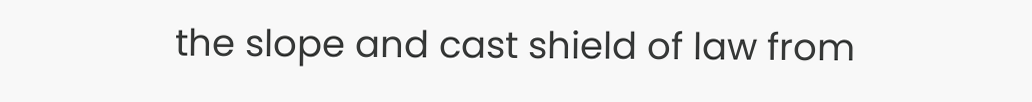the slope and cast shield of law from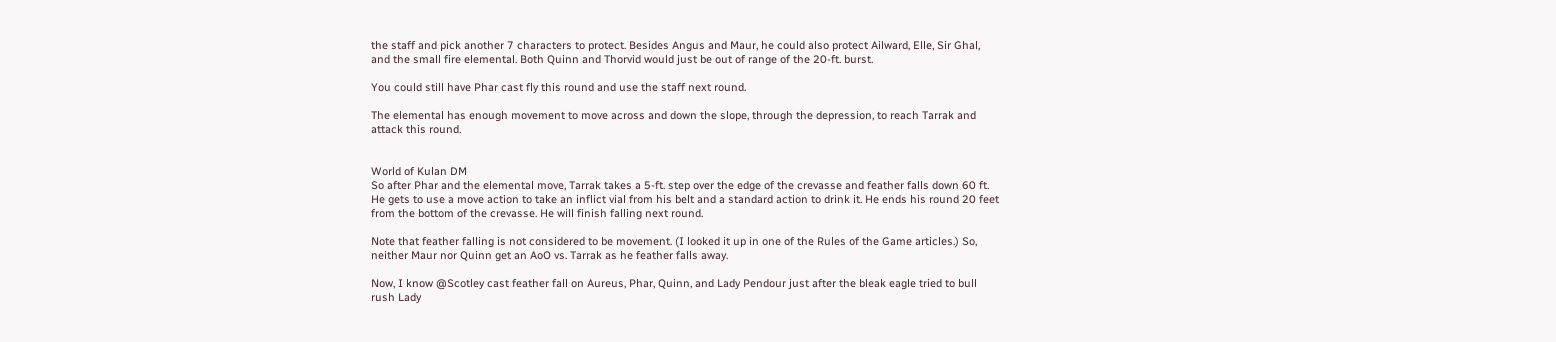the staff and pick another 7 characters to protect. Besides Angus and Maur, he could also protect Ailward, Elle, Sir Ghal, and the small fire elemental. Both Quinn and Thorvid would just be out of range of the 20-ft. burst.

You could still have Phar cast fly this round and use the staff next round.

The elemental has enough movement to move across and down the slope, through the depression, to reach Tarrak and attack this round.


World of Kulan DM
So after Phar and the elemental move, Tarrak takes a 5-ft. step over the edge of the crevasse and feather falls down 60 ft. He gets to use a move action to take an inflict vial from his belt and a standard action to drink it. He ends his round 20 feet from the bottom of the crevasse. He will finish falling next round.

Note that feather falling is not considered to be movement. (I looked it up in one of the Rules of the Game articles.) So, neither Maur nor Quinn get an AoO vs. Tarrak as he feather falls away.

Now, I know @Scotley cast feather fall on Aureus, Phar, Quinn, and Lady Pendour just after the bleak eagle tried to bull rush Lady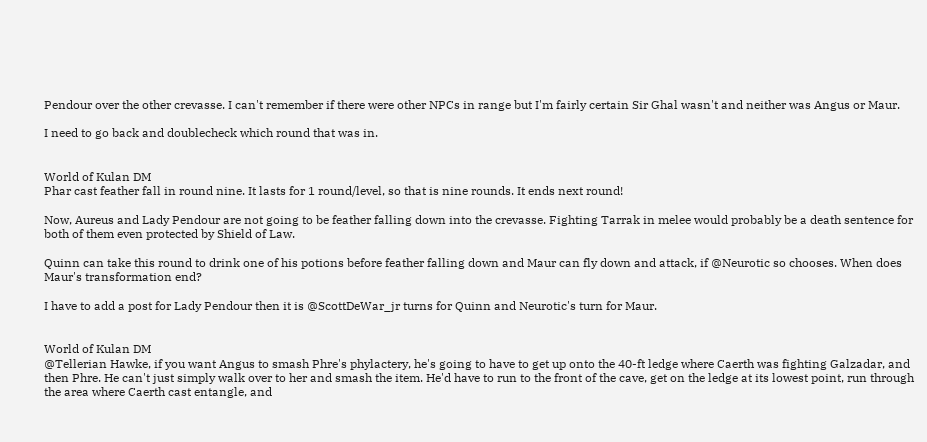Pendour over the other crevasse. I can't remember if there were other NPCs in range but I'm fairly certain Sir Ghal wasn't and neither was Angus or Maur.

I need to go back and doublecheck which round that was in.


World of Kulan DM
Phar cast feather fall in round nine. It lasts for 1 round/level, so that is nine rounds. It ends next round!

Now, Aureus and Lady Pendour are not going to be feather falling down into the crevasse. Fighting Tarrak in melee would probably be a death sentence for both of them even protected by Shield of Law.

Quinn can take this round to drink one of his potions before feather falling down and Maur can fly down and attack, if @Neurotic so chooses. When does Maur's transformation end?

I have to add a post for Lady Pendour then it is @ScottDeWar_jr turns for Quinn and Neurotic's turn for Maur.


World of Kulan DM
@Tellerian Hawke, if you want Angus to smash Phre's phylactery, he's going to have to get up onto the 40-ft ledge where Caerth was fighting Galzadar, and then Phre. He can't just simply walk over to her and smash the item. He'd have to run to the front of the cave, get on the ledge at its lowest point, run through the area where Caerth cast entangle, and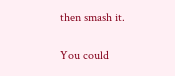then smash it.

You could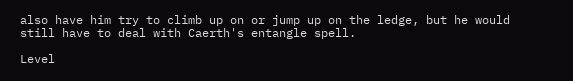also have him try to climb up on or jump up on the ledge, but he would still have to deal with Caerth's entangle spell.

Level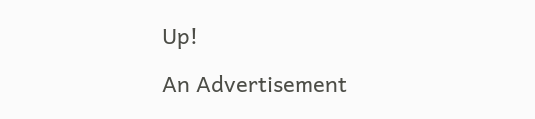Up!

An Advertisement